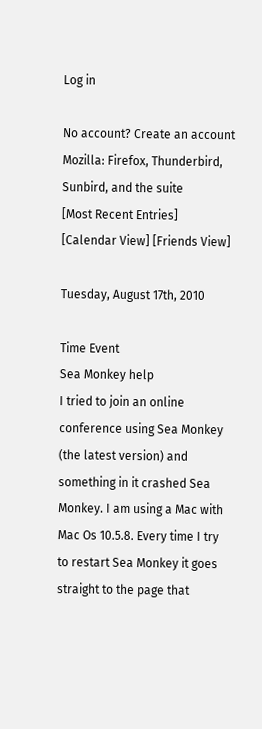Log in

No account? Create an account
Mozilla: Firefox, Thunderbird, Sunbird, and the suite
[Most Recent Entries] [Calendar View] [Friends View]

Tuesday, August 17th, 2010

Time Event
Sea Monkey help
I tried to join an online conference using Sea Monkey (the latest version) and something in it crashed Sea Monkey. I am using a Mac with Mac Os 10.5.8. Every time I try to restart Sea Monkey it goes straight to the page that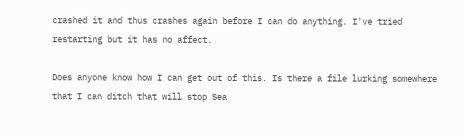crashed it and thus crashes again before I can do anything. I've tried restarting but it has no affect.

Does anyone know how I can get out of this. Is there a file lurking somewhere that I can ditch that will stop Sea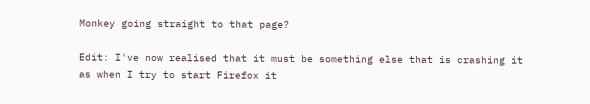Monkey going straight to that page?

Edit: I've now realised that it must be something else that is crashing it as when I try to start Firefox it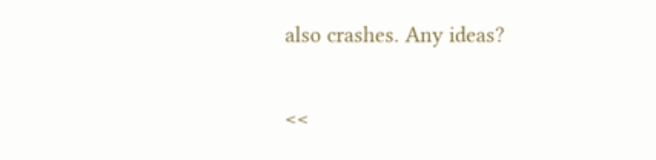also crashes. Any ideas?

<<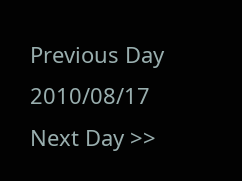Previous Day 2010/08/17
Next Day >>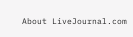About LiveJournal.com